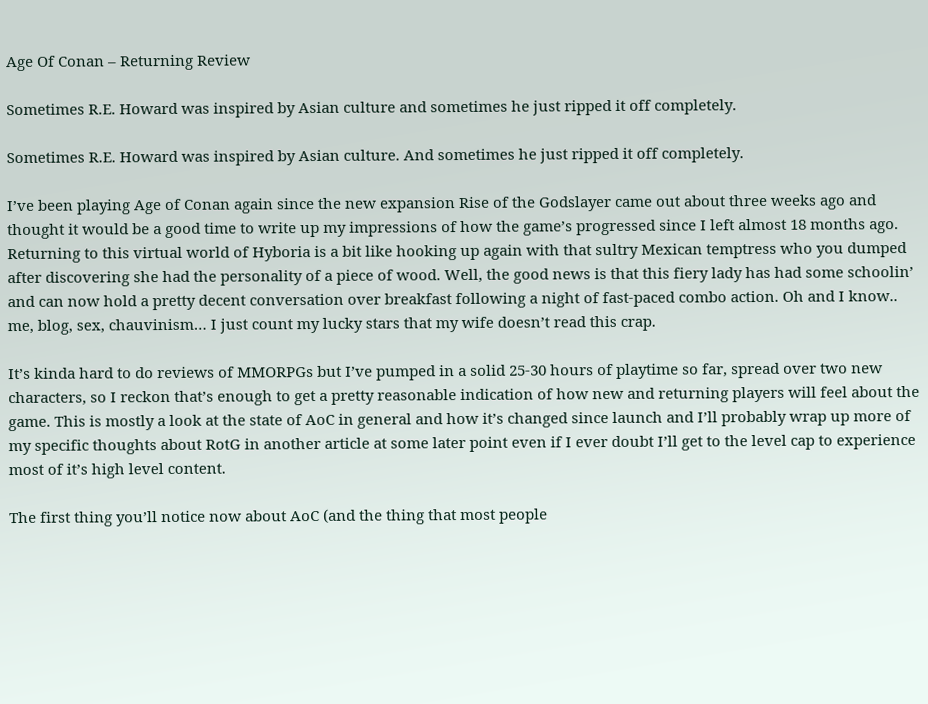Age Of Conan – Returning Review

Sometimes R.E. Howard was inspired by Asian culture and sometimes he just ripped it off completely.

Sometimes R.E. Howard was inspired by Asian culture. And sometimes he just ripped it off completely.

I’ve been playing Age of Conan again since the new expansion Rise of the Godslayer came out about three weeks ago and thought it would be a good time to write up my impressions of how the game’s progressed since I left almost 18 months ago. Returning to this virtual world of Hyboria is a bit like hooking up again with that sultry Mexican temptress who you dumped after discovering she had the personality of a piece of wood. Well, the good news is that this fiery lady has had some schoolin’ and can now hold a pretty decent conversation over breakfast following a night of fast-paced combo action. Oh and I know.. me, blog, sex, chauvinism… I just count my lucky stars that my wife doesn’t read this crap.

It’s kinda hard to do reviews of MMORPGs but I’ve pumped in a solid 25-30 hours of playtime so far, spread over two new characters, so I reckon that’s enough to get a pretty reasonable indication of how new and returning players will feel about the game. This is mostly a look at the state of AoC in general and how it’s changed since launch and I’ll probably wrap up more of my specific thoughts about RotG in another article at some later point even if I ever doubt I’ll get to the level cap to experience most of it’s high level content.

The first thing you’ll notice now about AoC (and the thing that most people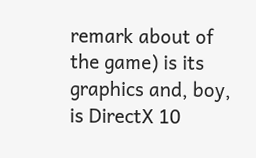remark about of the game) is its graphics and, boy, is DirectX 10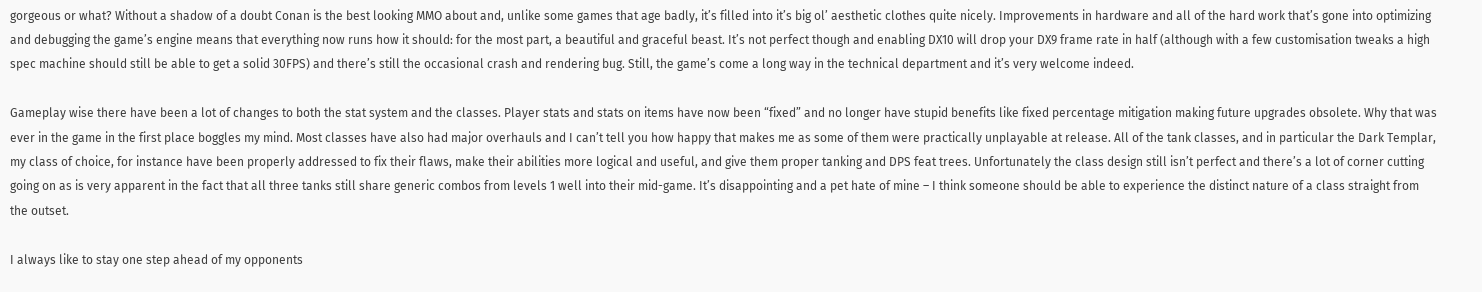gorgeous or what? Without a shadow of a doubt Conan is the best looking MMO about and, unlike some games that age badly, it’s filled into it’s big ol’ aesthetic clothes quite nicely. Improvements in hardware and all of the hard work that’s gone into optimizing and debugging the game’s engine means that everything now runs how it should: for the most part, a beautiful and graceful beast. It’s not perfect though and enabling DX10 will drop your DX9 frame rate in half (although with a few customisation tweaks a high spec machine should still be able to get a solid 30FPS) and there’s still the occasional crash and rendering bug. Still, the game’s come a long way in the technical department and it’s very welcome indeed.

Gameplay wise there have been a lot of changes to both the stat system and the classes. Player stats and stats on items have now been “fixed” and no longer have stupid benefits like fixed percentage mitigation making future upgrades obsolete. Why that was ever in the game in the first place boggles my mind. Most classes have also had major overhauls and I can’t tell you how happy that makes me as some of them were practically unplayable at release. All of the tank classes, and in particular the Dark Templar, my class of choice, for instance have been properly addressed to fix their flaws, make their abilities more logical and useful, and give them proper tanking and DPS feat trees. Unfortunately the class design still isn’t perfect and there’s a lot of corner cutting going on as is very apparent in the fact that all three tanks still share generic combos from levels 1 well into their mid-game. It’s disappointing and a pet hate of mine – I think someone should be able to experience the distinct nature of a class straight from the outset.

I always like to stay one step ahead of my opponents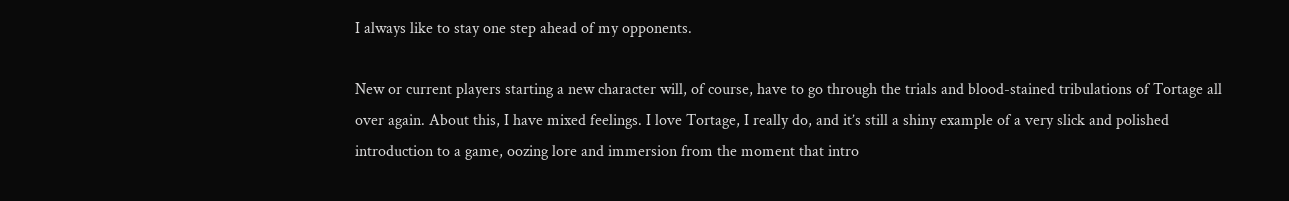I always like to stay one step ahead of my opponents.

New or current players starting a new character will, of course, have to go through the trials and blood-stained tribulations of Tortage all over again. About this, I have mixed feelings. I love Tortage, I really do, and it’s still a shiny example of a very slick and polished introduction to a game, oozing lore and immersion from the moment that intro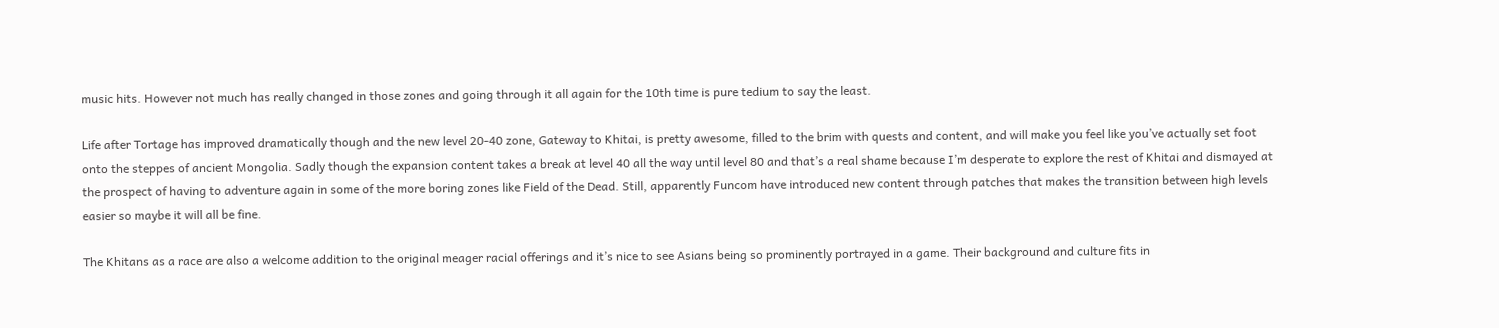music hits. However not much has really changed in those zones and going through it all again for the 10th time is pure tedium to say the least.

Life after Tortage has improved dramatically though and the new level 20-40 zone, Gateway to Khitai, is pretty awesome, filled to the brim with quests and content, and will make you feel like you’ve actually set foot onto the steppes of ancient Mongolia. Sadly though the expansion content takes a break at level 40 all the way until level 80 and that’s a real shame because I’m desperate to explore the rest of Khitai and dismayed at the prospect of having to adventure again in some of the more boring zones like Field of the Dead. Still, apparently Funcom have introduced new content through patches that makes the transition between high levels easier so maybe it will all be fine.

The Khitans as a race are also a welcome addition to the original meager racial offerings and it’s nice to see Asians being so prominently portrayed in a game. Their background and culture fits in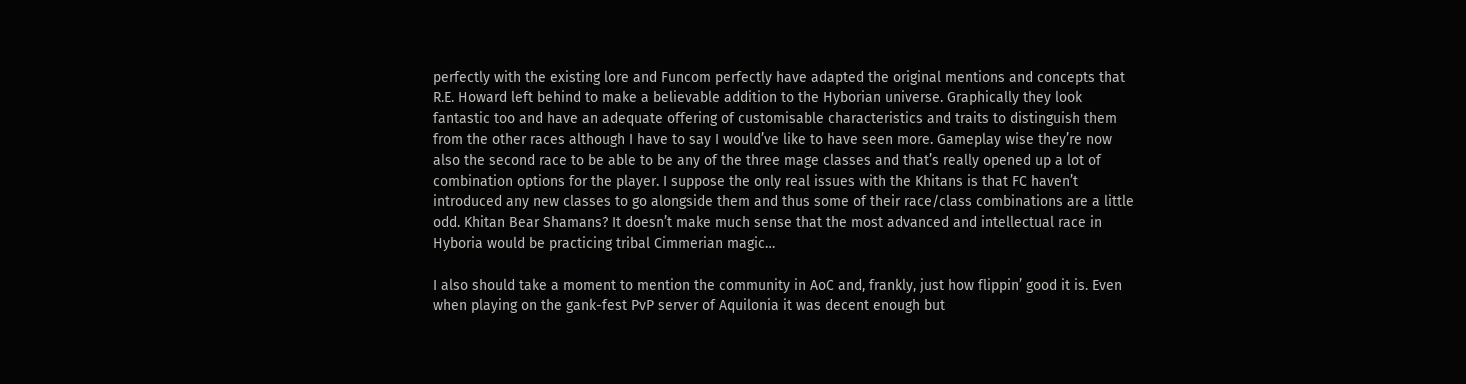perfectly with the existing lore and Funcom perfectly have adapted the original mentions and concepts that R.E. Howard left behind to make a believable addition to the Hyborian universe. Graphically they look fantastic too and have an adequate offering of customisable characteristics and traits to distinguish them from the other races although I have to say I would’ve like to have seen more. Gameplay wise they’re now also the second race to be able to be any of the three mage classes and that’s really opened up a lot of combination options for the player. I suppose the only real issues with the Khitans is that FC haven’t introduced any new classes to go alongside them and thus some of their race/class combinations are a little odd. Khitan Bear Shamans? It doesn’t make much sense that the most advanced and intellectual race in Hyboria would be practicing tribal Cimmerian magic…

I also should take a moment to mention the community in AoC and, frankly, just how flippin’ good it is. Even when playing on the gank-fest PvP server of Aquilonia it was decent enough but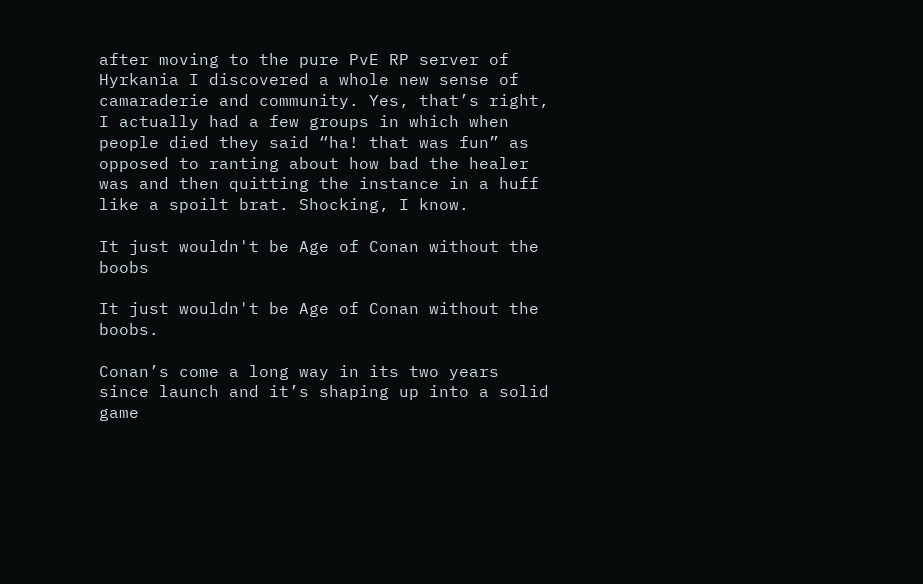after moving to the pure PvE RP server of Hyrkania I discovered a whole new sense of camaraderie and community. Yes, that’s right, I actually had a few groups in which when people died they said “ha! that was fun” as opposed to ranting about how bad the healer was and then quitting the instance in a huff like a spoilt brat. Shocking, I know.

It just wouldn't be Age of Conan without the boobs

It just wouldn't be Age of Conan without the boobs.

Conan’s come a long way in its two years since launch and it’s shaping up into a solid game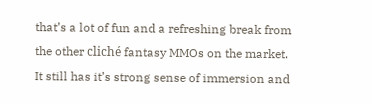that’s a lot of fun and a refreshing break from the other cliché fantasy MMOs on the market. It still has it’s strong sense of immersion and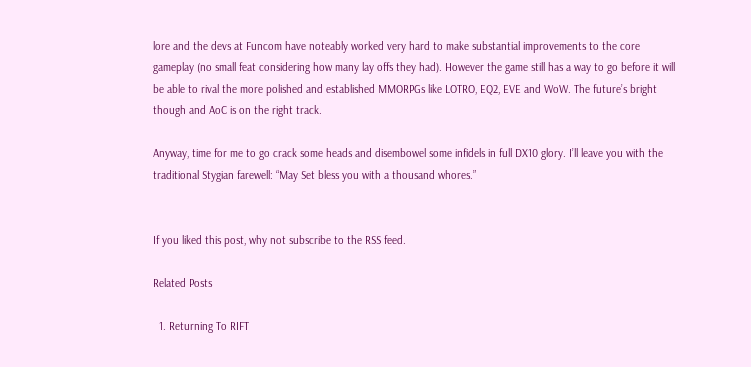lore and the devs at Funcom have noteably worked very hard to make substantial improvements to the core gameplay (no small feat considering how many lay offs they had). However the game still has a way to go before it will be able to rival the more polished and established MMORPGs like LOTRO, EQ2, EVE and WoW. The future’s bright though and AoC is on the right track.

Anyway, time for me to go crack some heads and disembowel some infidels in full DX10 glory. I’ll leave you with the traditional Stygian farewell: “May Set bless you with a thousand whores.”


If you liked this post, why not subscribe to the RSS feed.

Related Posts

  1. Returning To RIFT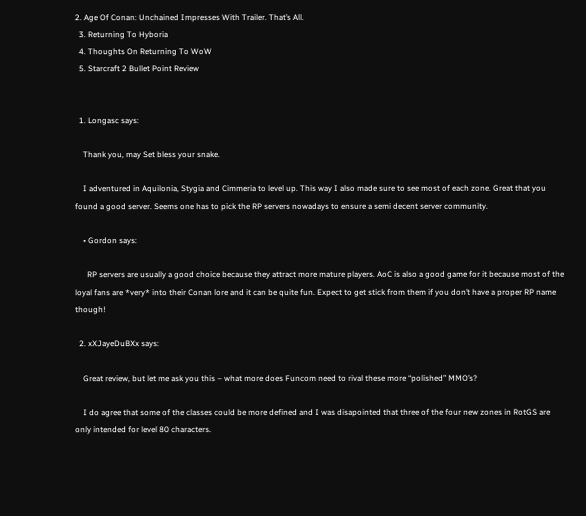2. Age Of Conan: Unchained Impresses With Trailer. That’s All.
  3. Returning To Hyboria
  4. Thoughts On Returning To WoW
  5. Starcraft 2 Bullet Point Review


  1. Longasc says:

    Thank you, may Set bless your snake.

    I adventured in Aquilonia, Stygia and Cimmeria to level up. This way I also made sure to see most of each zone. Great that you found a good server. Seems one has to pick the RP servers nowadays to ensure a semi decent server community.

    • Gordon says:

      RP servers are usually a good choice because they attract more mature players. AoC is also a good game for it because most of the loyal fans are *very* into their Conan lore and it can be quite fun. Expect to get stick from them if you don’t have a proper RP name though!

  2. xXJayeDuBXx says:

    Great review, but let me ask you this – what more does Funcom need to rival these more “polished” MMO’s?

    I do agree that some of the classes could be more defined and I was disapointed that three of the four new zones in RotGS are only intended for level 80 characters.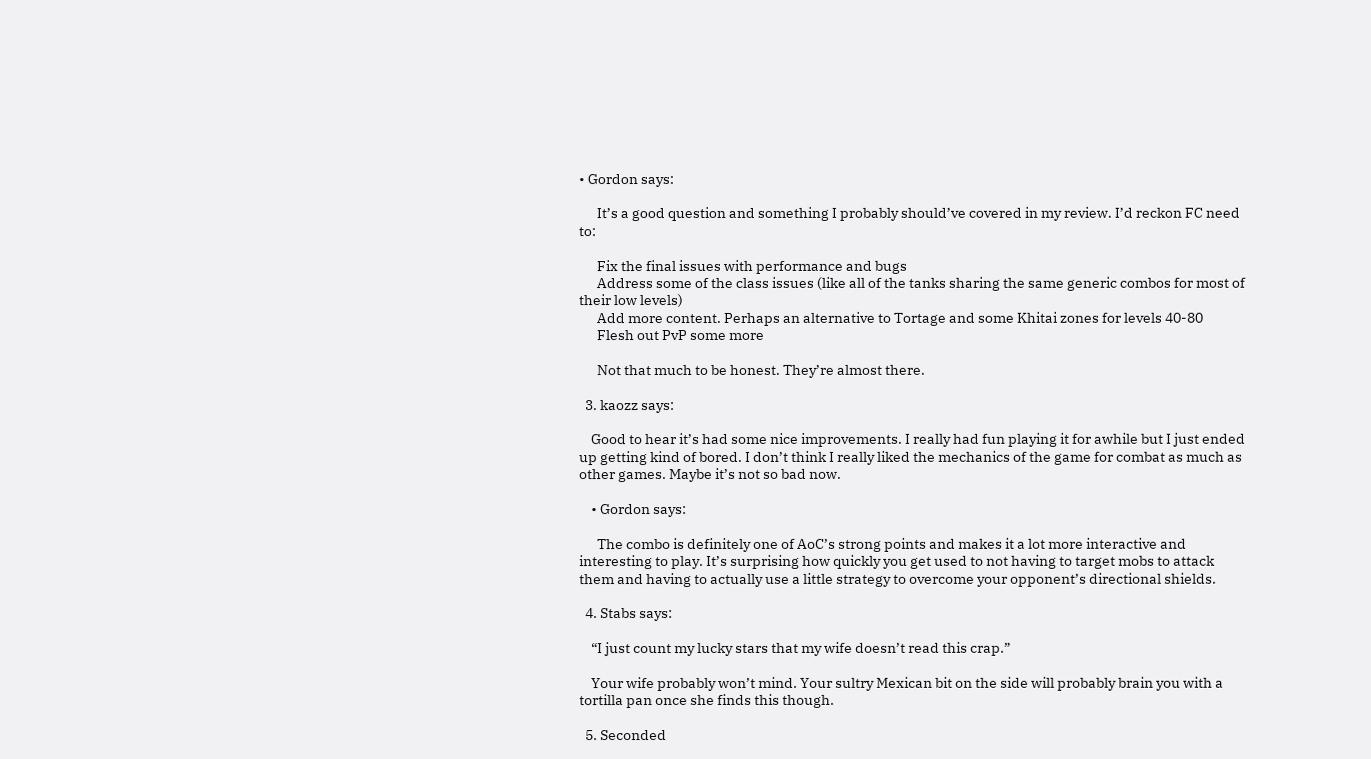• Gordon says:

      It’s a good question and something I probably should’ve covered in my review. I’d reckon FC need to:

      Fix the final issues with performance and bugs
      Address some of the class issues (like all of the tanks sharing the same generic combos for most of their low levels)
      Add more content. Perhaps an alternative to Tortage and some Khitai zones for levels 40-80
      Flesh out PvP some more

      Not that much to be honest. They’re almost there.

  3. kaozz says:

    Good to hear it’s had some nice improvements. I really had fun playing it for awhile but I just ended up getting kind of bored. I don’t think I really liked the mechanics of the game for combat as much as other games. Maybe it’s not so bad now.

    • Gordon says:

      The combo is definitely one of AoC’s strong points and makes it a lot more interactive and interesting to play. It’s surprising how quickly you get used to not having to target mobs to attack them and having to actually use a little strategy to overcome your opponent’s directional shields.

  4. Stabs says:

    “I just count my lucky stars that my wife doesn’t read this crap.”

    Your wife probably won’t mind. Your sultry Mexican bit on the side will probably brain you with a tortilla pan once she finds this though.

  5. Seconded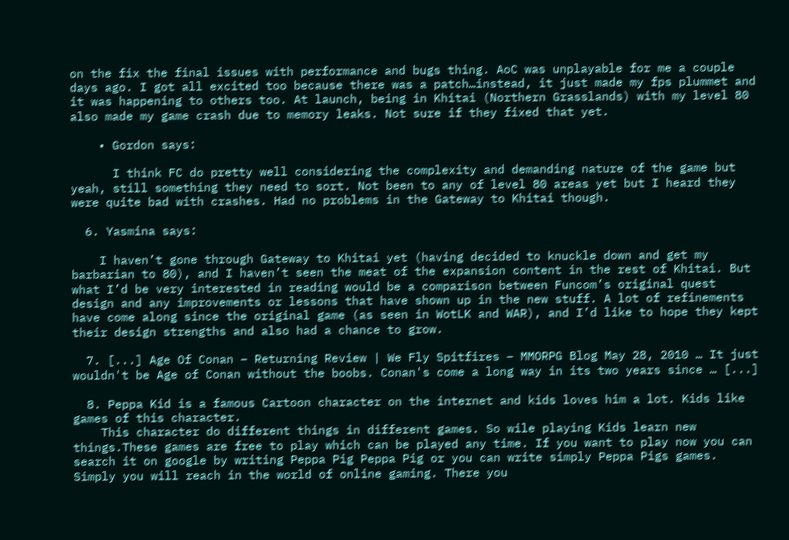on the fix the final issues with performance and bugs thing. AoC was unplayable for me a couple days ago. I got all excited too because there was a patch…instead, it just made my fps plummet and it was happening to others too. At launch, being in Khitai (Northern Grasslands) with my level 80 also made my game crash due to memory leaks. Not sure if they fixed that yet.

    • Gordon says:

      I think FC do pretty well considering the complexity and demanding nature of the game but yeah, still something they need to sort. Not been to any of level 80 areas yet but I heard they were quite bad with crashes. Had no problems in the Gateway to Khitai though.

  6. Yasmina says:

    I haven’t gone through Gateway to Khitai yet (having decided to knuckle down and get my barbarian to 80), and I haven’t seen the meat of the expansion content in the rest of Khitai. But what I’d be very interested in reading would be a comparison between Funcom’s original quest design and any improvements or lessons that have shown up in the new stuff. A lot of refinements have come along since the original game (as seen in WotLK and WAR), and I’d like to hope they kept their design strengths and also had a chance to grow.

  7. [...] Age Of Conan – Returning Review | We Fly Spitfires – MMORPG Blog May 28, 2010 … It just wouldn't be Age of Conan without the boobs. Conan's come a long way in its two years since … [...]

  8. Peppa Kid is a famous Cartoon character on the internet and kids loves him a lot. Kids like games of this character.
    This character do different things in different games. So wile playing Kids learn new things.These games are free to play which can be played any time. If you want to play now you can search it on google by writing Peppa Pig Peppa Pig or you can write simply Peppa Pigs games. Simply you will reach in the world of online gaming. There you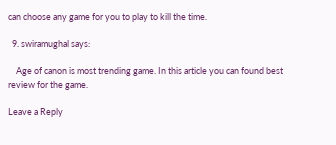can choose any game for you to play to kill the time.

  9. swiramughal says:

    Age of canon is most trending game. In this article you can found best review for the game.

Leave a Reply